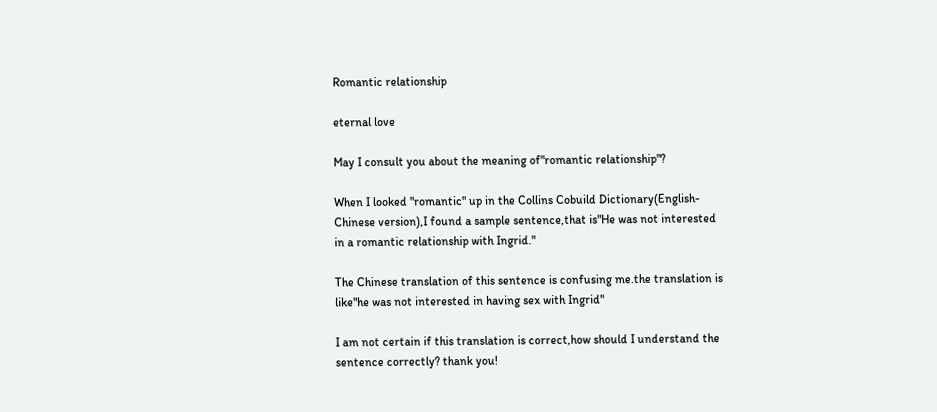Romantic relationship

eternal love

May I consult you about the meaning of"romantic relationship"?

When I looked "romantic" up in the Collins Cobuild Dictionary(English-Chinese version),I found a sample sentence,that is"He was not interested in a romantic relationship with Ingrid."

The Chinese translation of this sentence is confusing me.the translation is like"he was not interested in having sex with Ingrid"

I am not certain if this translation is correct,how should I understand the sentence correctly? thank you!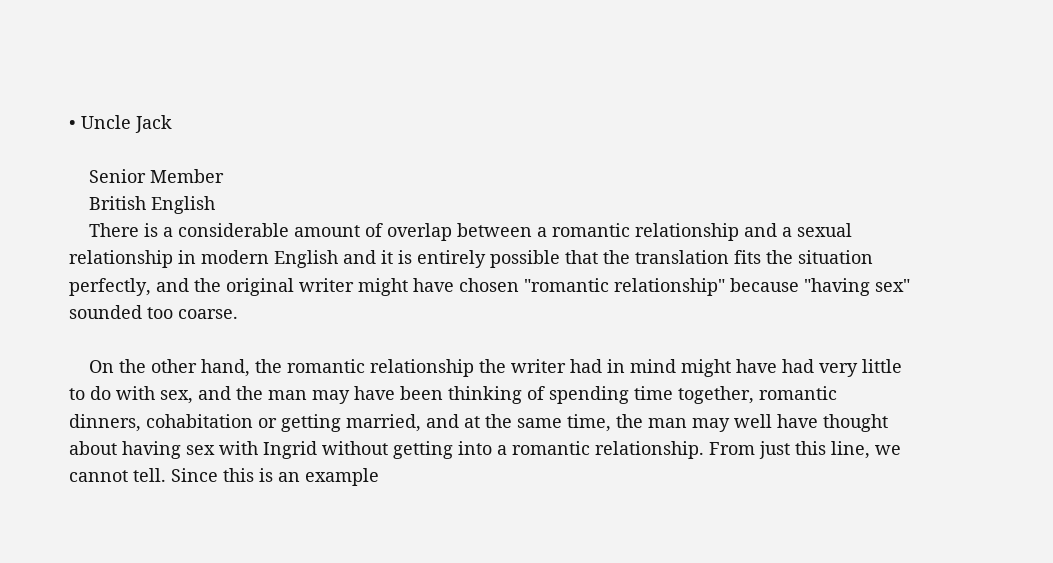• Uncle Jack

    Senior Member
    British English
    There is a considerable amount of overlap between a romantic relationship and a sexual relationship in modern English and it is entirely possible that the translation fits the situation perfectly, and the original writer might have chosen "romantic relationship" because "having sex" sounded too coarse.

    On the other hand, the romantic relationship the writer had in mind might have had very little to do with sex, and the man may have been thinking of spending time together, romantic dinners, cohabitation or getting married, and at the same time, the man may well have thought about having sex with Ingrid without getting into a romantic relationship. From just this line, we cannot tell. Since this is an example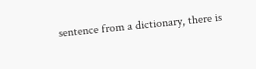sentence from a dictionary, there is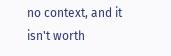no context, and it isn't worth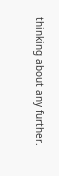thinking about any further.